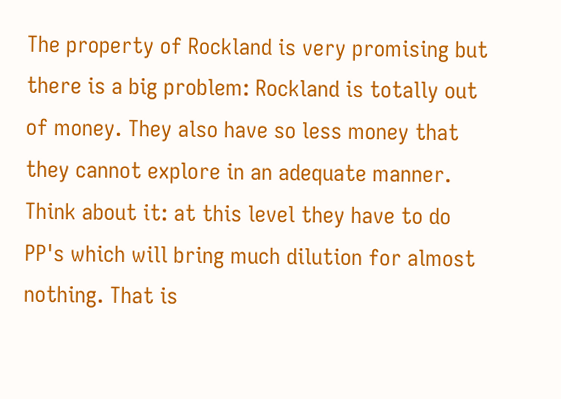The property of Rockland is very promising but there is a big problem: Rockland is totally out of money. They also have so less money that they cannot explore in an adequate manner. Think about it: at this level they have to do PP's which will bring much dilution for almost nothing. That is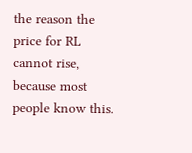the reason the price for RL cannot rise, because most people know this.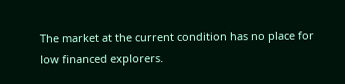The market at the current condition has no place for low financed explorers.